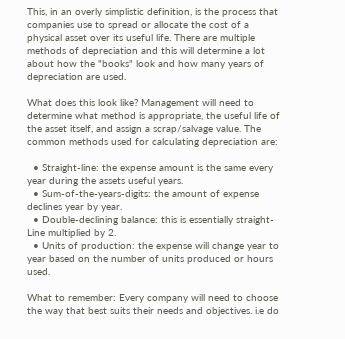This, in an overly simplistic definition, is the process that companies use to spread or allocate the cost of a physical asset over its useful life. There are multiple methods of depreciation and this will determine a lot about how the "books" look and how many years of depreciation are used.

What does this look like? Management will need to determine what method is appropriate, the useful life of the asset itself, and assign a scrap/salvage value. The common methods used for calculating depreciation are:

  • Straight-line: the expense amount is the same every year during the assets useful years.
  • Sum-of-the-years-digits: the amount of expense declines year by year.
  • Double-declining balance: this is essentially straight-Line multiplied by 2.
  • Units of production: the expense will change year to year based on the number of units produced or hours used.

What to remember: Every company will need to choose the way that best suits their needs and objectives. i.e do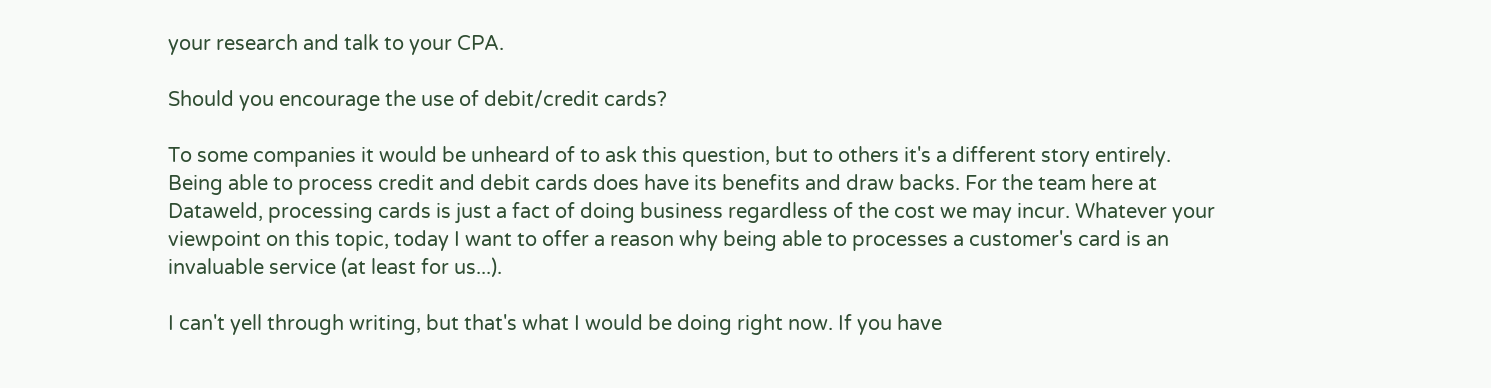your research and talk to your CPA.

Should you encourage the use of debit/credit cards?

To some companies it would be unheard of to ask this question, but to others it's a different story entirely. Being able to process credit and debit cards does have its benefits and draw backs. For the team here at Dataweld, processing cards is just a fact of doing business regardless of the cost we may incur. Whatever your viewpoint on this topic, today I want to offer a reason why being able to processes a customer's card is an invaluable service (at least for us...).

I can't yell through writing, but that's what I would be doing right now. If you have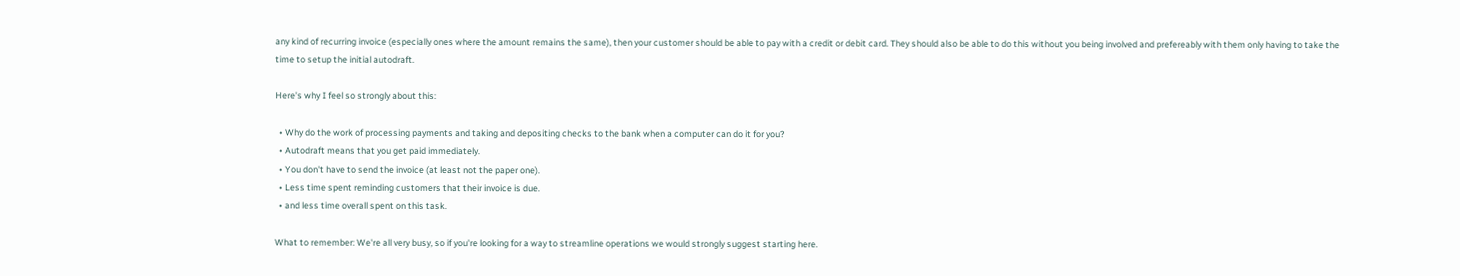any kind of recurring invoice (especially ones where the amount remains the same), then your customer should be able to pay with a credit or debit card. They should also be able to do this without you being involved and prefereably with them only having to take the time to setup the initial autodraft.

Here's why I feel so strongly about this:

  • Why do the work of processing payments and taking and depositing checks to the bank when a computer can do it for you?
  • Autodraft means that you get paid immediately.
  • You don't have to send the invoice (at least not the paper one).
  • Less time spent reminding customers that their invoice is due.
  • and less time overall spent on this task.

What to remember: We're all very busy, so if you're looking for a way to streamline operations we would strongly suggest starting here.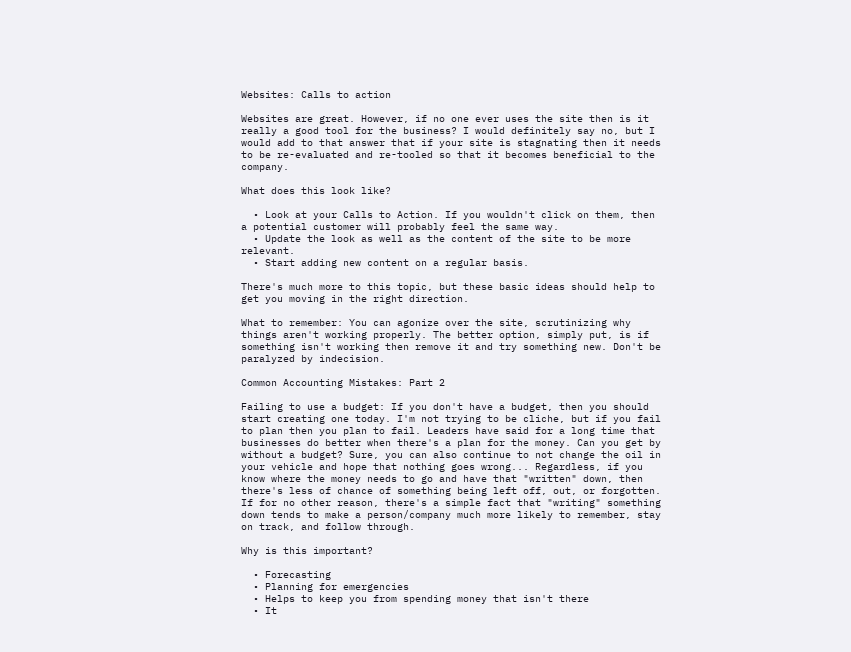Websites: Calls to action

Websites are great. However, if no one ever uses the site then is it really a good tool for the business? I would definitely say no, but I would add to that answer that if your site is stagnating then it needs to be re-evaluated and re-tooled so that it becomes beneficial to the company.

What does this look like?

  • Look at your Calls to Action. If you wouldn't click on them, then a potential customer will probably feel the same way.
  • Update the look as well as the content of the site to be more relevant.
  • Start adding new content on a regular basis.

There's much more to this topic, but these basic ideas should help to get you moving in the right direction.

What to remember: You can agonize over the site, scrutinizing why things aren't working properly. The better option, simply put, is if something isn't working then remove it and try something new. Don't be paralyzed by indecision.

Common Accounting Mistakes: Part 2

Failing to use a budget: If you don't have a budget, then you should start creating one today. I'm not trying to be cliche, but if you fail to plan then you plan to fail. Leaders have said for a long time that businesses do better when there's a plan for the money. Can you get by without a budget? Sure, you can also continue to not change the oil in your vehicle and hope that nothing goes wrong... Regardless, if you know where the money needs to go and have that "written" down, then there's less of chance of something being left off, out, or forgotten. If for no other reason, there's a simple fact that "writing" something down tends to make a person/company much more likely to remember, stay on track, and follow through.

Why is this important?

  • Forecasting
  • Planning for emergencies
  • Helps to keep you from spending money that isn't there
  • It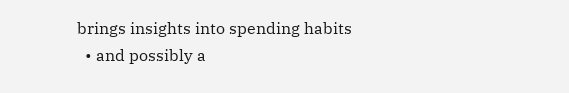brings insights into spending habits
  • and possibly a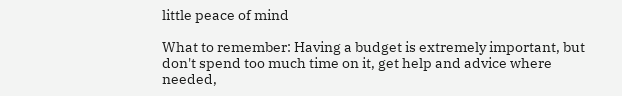little peace of mind

What to remember: Having a budget is extremely important, but don't spend too much time on it, get help and advice where needed,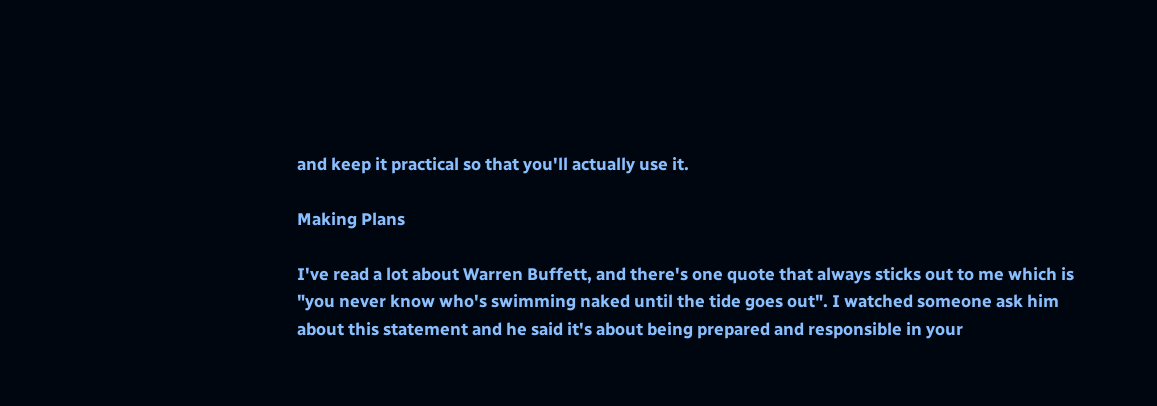and keep it practical so that you'll actually use it.

Making Plans

I've read a lot about Warren Buffett, and there's one quote that always sticks out to me which is "you never know who's swimming naked until the tide goes out". I watched someone ask him about this statement and he said it's about being prepared and responsible in your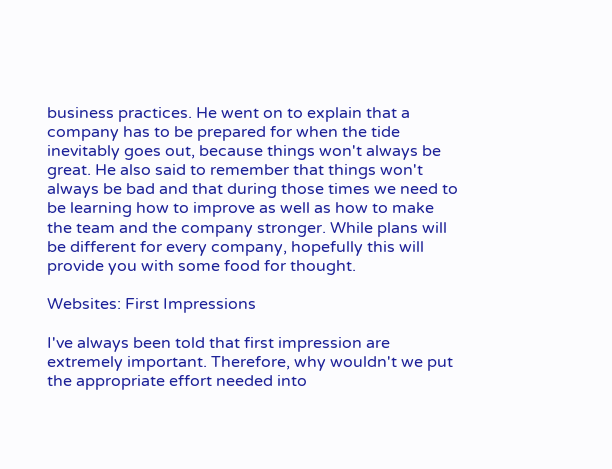business practices. He went on to explain that a company has to be prepared for when the tide inevitably goes out, because things won't always be great. He also said to remember that things won't always be bad and that during those times we need to be learning how to improve as well as how to make the team and the company stronger. While plans will be different for every company, hopefully this will provide you with some food for thought.

Websites: First Impressions

I've always been told that first impression are extremely important. Therefore, why wouldn't we put the appropriate effort needed into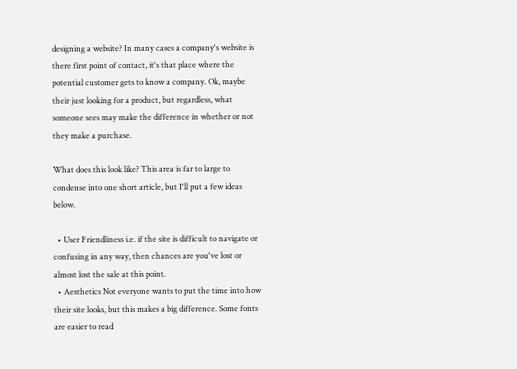designing a website? In many cases a company's website is there first point of contact, it's that place where the potential customer gets to know a company. Ok, maybe their just looking for a product, but regardless, what someone sees may make the difference in whether or not they make a purchase.

What does this look like? This area is far to large to condense into one short article, but I'll put a few ideas below.

  • User Friendliness i.e. if the site is difficult to navigate or confusing in any way, then chances are you've lost or almost lost the sale at this point.
  • Aesthetics Not everyone wants to put the time into how their site looks, but this makes a big difference. Some fonts are easier to read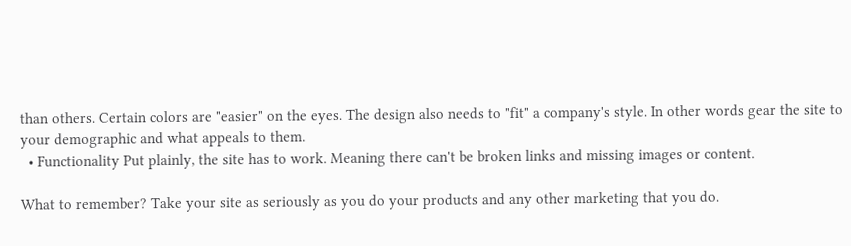than others. Certain colors are "easier" on the eyes. The design also needs to "fit" a company's style. In other words gear the site to your demographic and what appeals to them.
  • Functionality Put plainly, the site has to work. Meaning there can't be broken links and missing images or content.

What to remember? Take your site as seriously as you do your products and any other marketing that you do.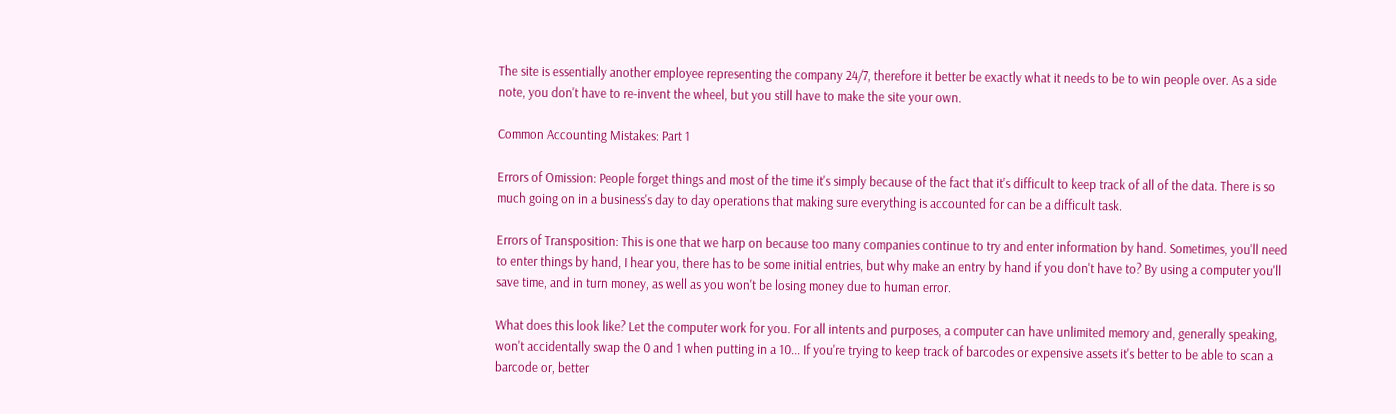The site is essentially another employee representing the company 24/7, therefore it better be exactly what it needs to be to win people over. As a side note, you don't have to re-invent the wheel, but you still have to make the site your own.

Common Accounting Mistakes: Part 1

Errors of Omission: People forget things and most of the time it's simply because of the fact that it's difficult to keep track of all of the data. There is so much going on in a business's day to day operations that making sure everything is accounted for can be a difficult task.

Errors of Transposition: This is one that we harp on because too many companies continue to try and enter information by hand. Sometimes, you'll need to enter things by hand, I hear you, there has to be some initial entries, but why make an entry by hand if you don't have to? By using a computer you'll save time, and in turn money, as well as you won't be losing money due to human error.

What does this look like? Let the computer work for you. For all intents and purposes, a computer can have unlimited memory and, generally speaking, won't accidentally swap the 0 and 1 when putting in a 10... If you're trying to keep track of barcodes or expensive assets it's better to be able to scan a barcode or, better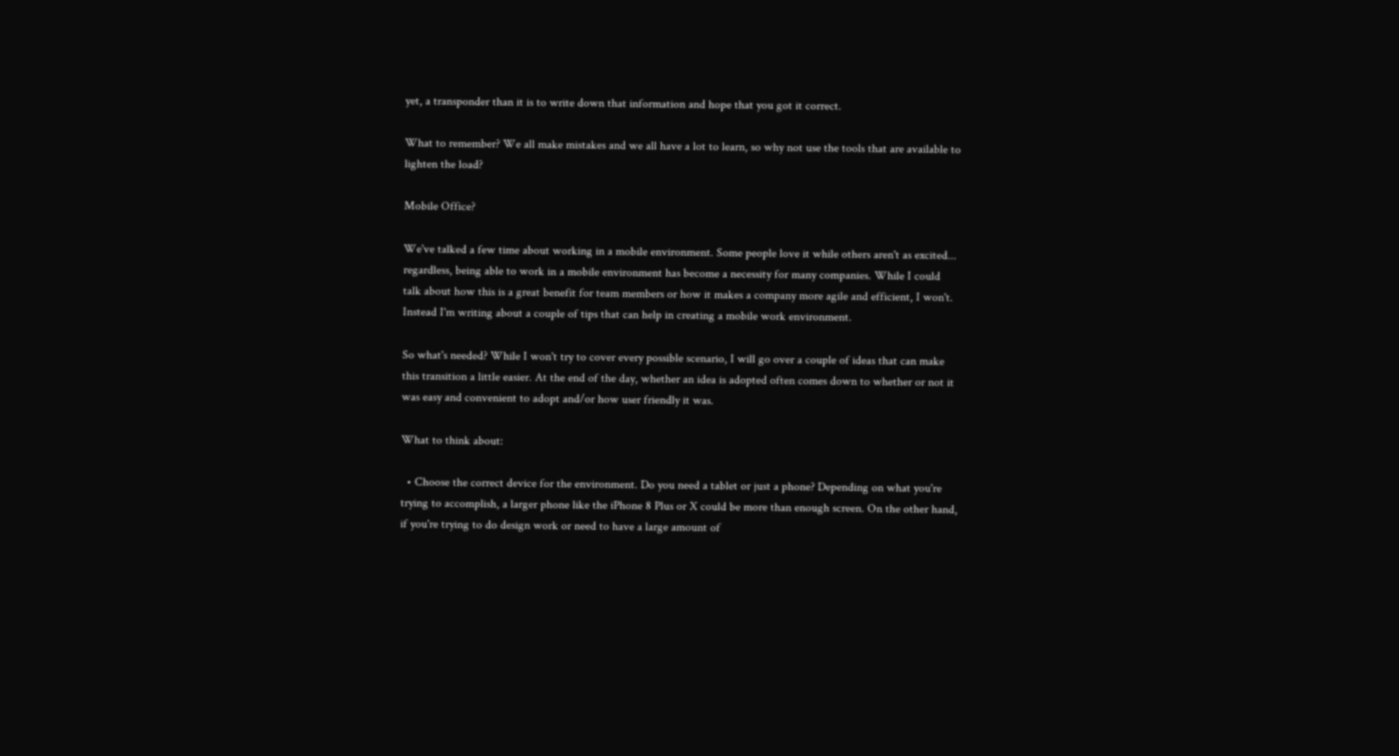yet, a transponder than it is to write down that information and hope that you got it correct.

What to remember? We all make mistakes and we all have a lot to learn, so why not use the tools that are available to lighten the load?

Mobile Office?

We've talked a few time about working in a mobile environment. Some people love it while others aren't as excited... regardless, being able to work in a mobile environment has become a necessity for many companies. While I could talk about how this is a great benefit for team members or how it makes a company more agile and efficient, I won't. Instead I'm writing about a couple of tips that can help in creating a mobile work environment.

So what's needed? While I won't try to cover every possible scenario, I will go over a couple of ideas that can make this transition a little easier. At the end of the day, whether an idea is adopted often comes down to whether or not it was easy and convenient to adopt and/or how user friendly it was.

What to think about:

  • Choose the correct device for the environment. Do you need a tablet or just a phone? Depending on what you're trying to accomplish, a larger phone like the iPhone 8 Plus or X could be more than enough screen. On the other hand, if you're trying to do design work or need to have a large amount of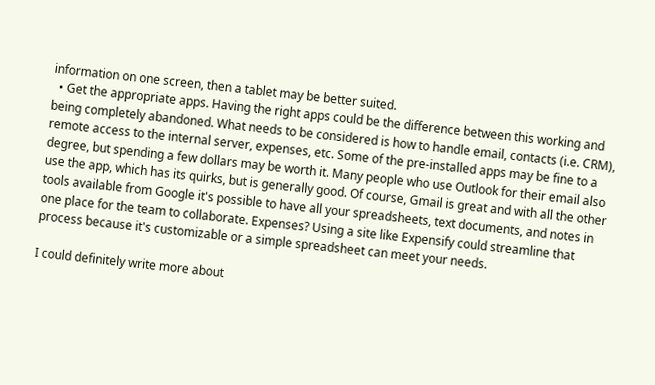information on one screen, then a tablet may be better suited.
  • Get the appropriate apps. Having the right apps could be the difference between this working and being completely abandoned. What needs to be considered is how to handle email, contacts (i.e. CRM), remote access to the internal server, expenses, etc. Some of the pre-installed apps may be fine to a degree, but spending a few dollars may be worth it. Many people who use Outlook for their email also use the app, which has its quirks, but is generally good. Of course, Gmail is great and with all the other tools available from Google it's possible to have all your spreadsheets, text documents, and notes in one place for the team to collaborate. Expenses? Using a site like Expensify could streamline that process because it's customizable or a simple spreadsheet can meet your needs.

I could definitely write more about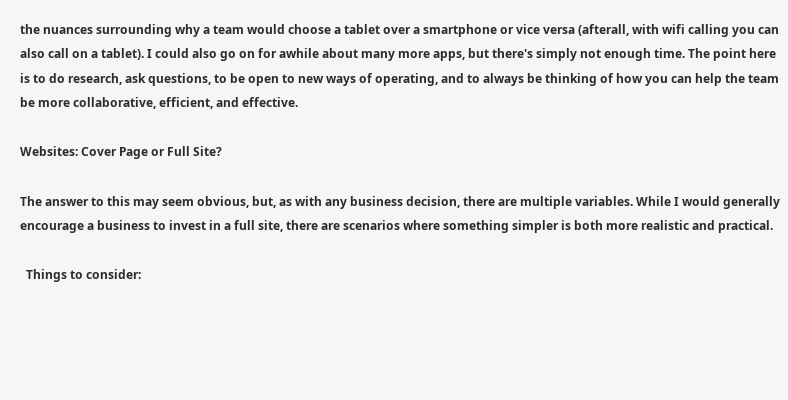the nuances surrounding why a team would choose a tablet over a smartphone or vice versa (afterall, with wifi calling you can also call on a tablet). I could also go on for awhile about many more apps, but there's simply not enough time. The point here is to do research, ask questions, to be open to new ways of operating, and to always be thinking of how you can help the team be more collaborative, efficient, and effective.

Websites: Cover Page or Full Site?

The answer to this may seem obvious, but, as with any business decision, there are multiple variables. While I would generally encourage a business to invest in a full site, there are scenarios where something simpler is both more realistic and practical.

  Things to consider: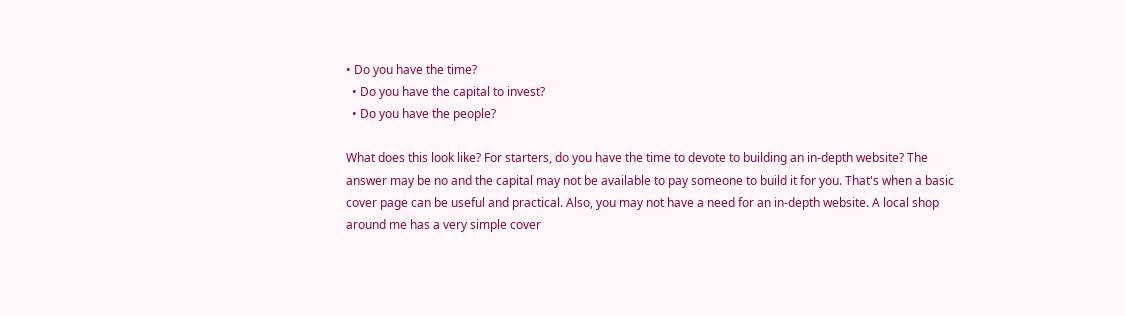• Do you have the time?
  • Do you have the capital to invest?
  • Do you have the people?

What does this look like? For starters, do you have the time to devote to building an in-depth website? The answer may be no and the capital may not be available to pay someone to build it for you. That's when a basic cover page can be useful and practical. Also, you may not have a need for an in-depth website. A local shop around me has a very simple cover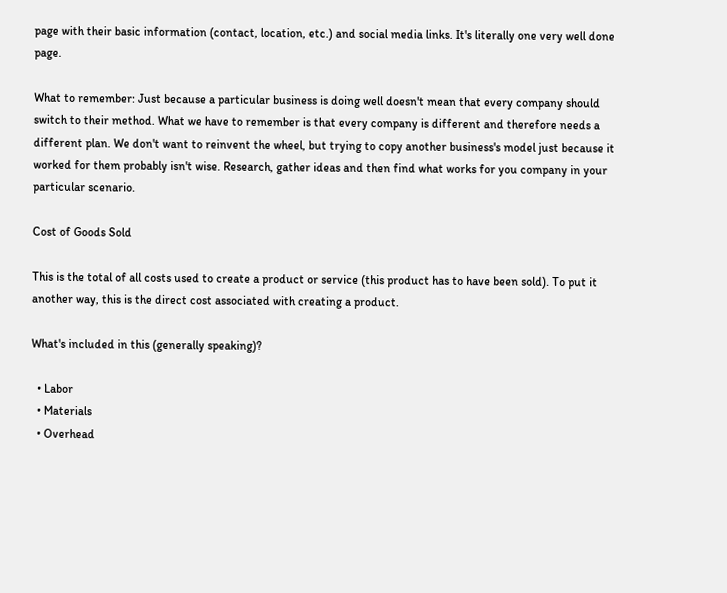page with their basic information (contact, location, etc.) and social media links. It's literally one very well done page.

What to remember: Just because a particular business is doing well doesn't mean that every company should switch to their method. What we have to remember is that every company is different and therefore needs a different plan. We don't want to reinvent the wheel, but trying to copy another business's model just because it worked for them probably isn't wise. Research, gather ideas and then find what works for you company in your particular scenario.

Cost of Goods Sold

This is the total of all costs used to create a product or service (this product has to have been sold). To put it another way, this is the direct cost associated with creating a product.

What's included in this (generally speaking)?

  • Labor
  • Materials
  • Overhead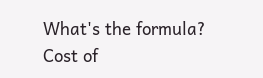What's the formula?
Cost of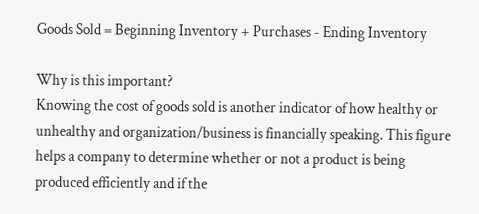Goods Sold = Beginning Inventory + Purchases - Ending Inventory

Why is this important?
Knowing the cost of goods sold is another indicator of how healthy or unhealthy and organization/business is financially speaking. This figure helps a company to determine whether or not a product is being produced efficiently and if the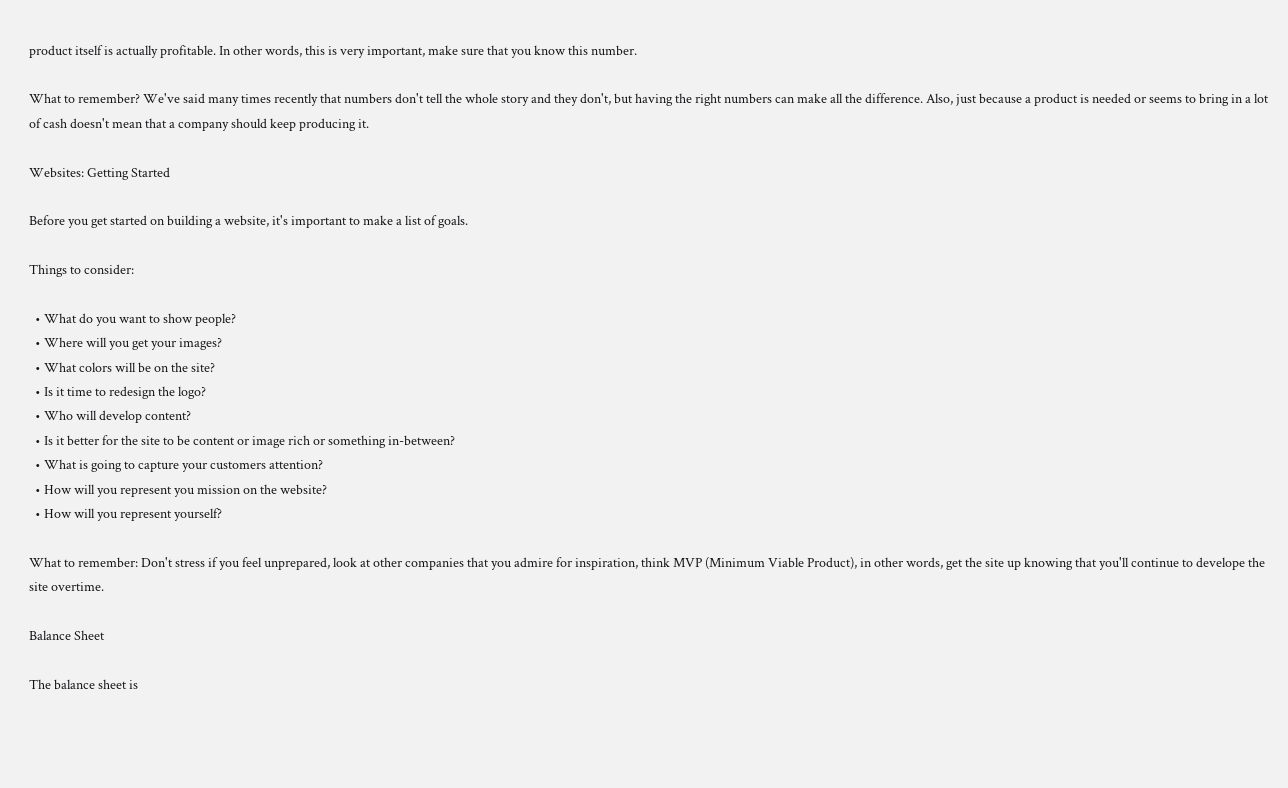product itself is actually profitable. In other words, this is very important, make sure that you know this number.

What to remember? We've said many times recently that numbers don't tell the whole story and they don't, but having the right numbers can make all the difference. Also, just because a product is needed or seems to bring in a lot of cash doesn't mean that a company should keep producing it.

Websites: Getting Started

Before you get started on building a website, it's important to make a list of goals.

Things to consider:

  • What do you want to show people?
  • Where will you get your images?
  • What colors will be on the site?
  • Is it time to redesign the logo?
  • Who will develop content?
  • Is it better for the site to be content or image rich or something in-between?
  • What is going to capture your customers attention?
  • How will you represent you mission on the website?
  • How will you represent yourself?

What to remember: Don't stress if you feel unprepared, look at other companies that you admire for inspiration, think MVP (Minimum Viable Product), in other words, get the site up knowing that you'll continue to develope the site overtime.

Balance Sheet

The balance sheet is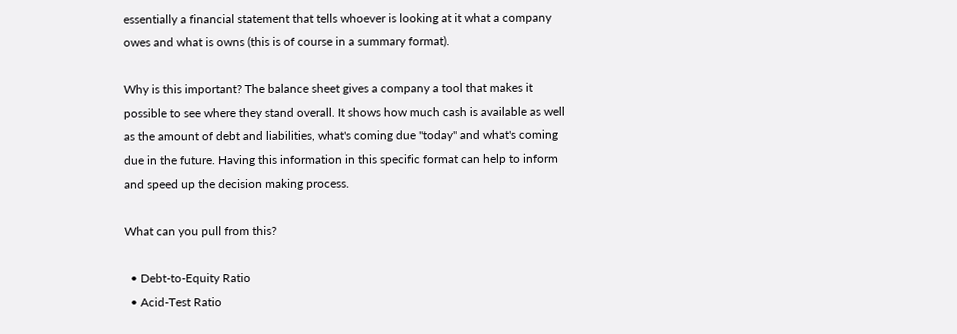essentially a financial statement that tells whoever is looking at it what a company owes and what is owns (this is of course in a summary format).

Why is this important? The balance sheet gives a company a tool that makes it possible to see where they stand overall. It shows how much cash is available as well as the amount of debt and liabilities, what's coming due "today" and what's coming due in the future. Having this information in this specific format can help to inform and speed up the decision making process.

What can you pull from this?

  • Debt-to-Equity Ratio
  • Acid-Test Ratio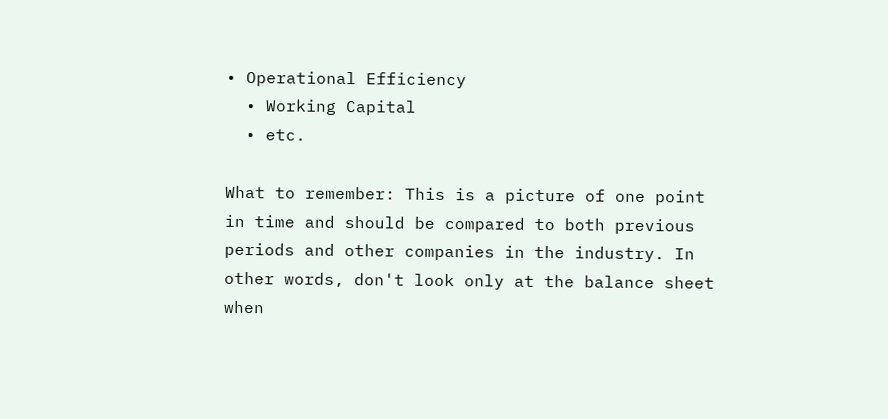• Operational Efficiency
  • Working Capital
  • etc.

What to remember: This is a picture of one point in time and should be compared to both previous periods and other companies in the industry. In other words, don't look only at the balance sheet when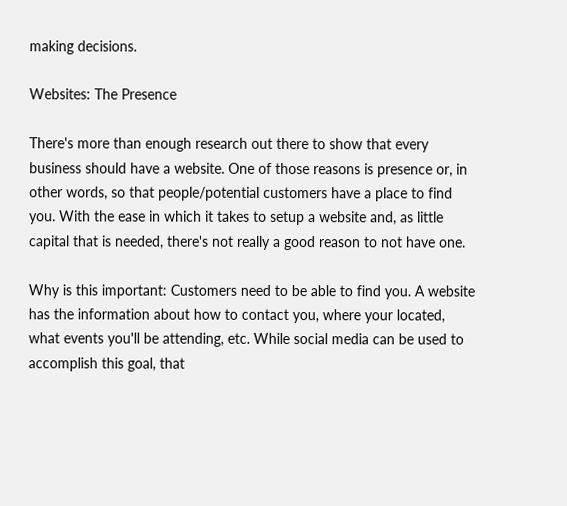making decisions.

Websites: The Presence

There's more than enough research out there to show that every business should have a website. One of those reasons is presence or, in other words, so that people/potential customers have a place to find you. With the ease in which it takes to setup a website and, as little capital that is needed, there's not really a good reason to not have one.

Why is this important: Customers need to be able to find you. A website has the information about how to contact you, where your located, what events you'll be attending, etc. While social media can be used to accomplish this goal, that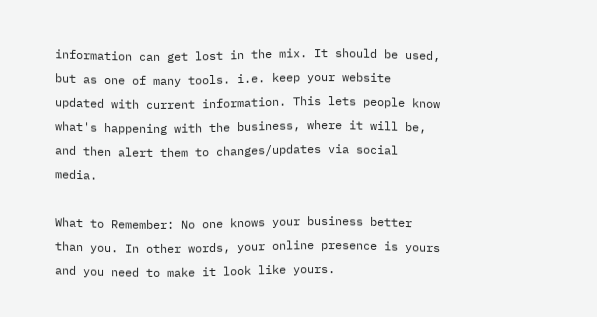information can get lost in the mix. It should be used, but as one of many tools. i.e. keep your website updated with current information. This lets people know what's happening with the business, where it will be, and then alert them to changes/updates via social media.

What to Remember: No one knows your business better than you. In other words, your online presence is yours and you need to make it look like yours.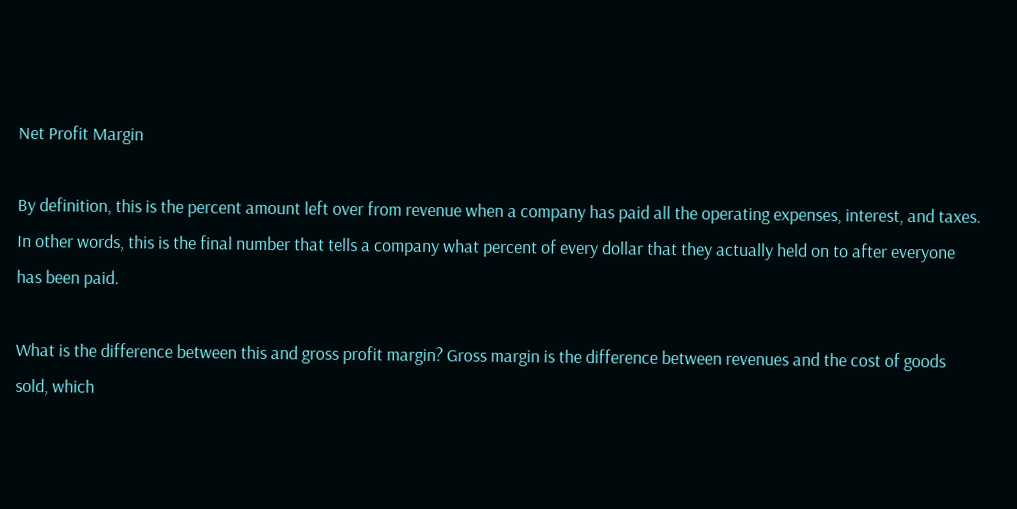Net Profit Margin

By definition, this is the percent amount left over from revenue when a company has paid all the operating expenses, interest, and taxes. In other words, this is the final number that tells a company what percent of every dollar that they actually held on to after everyone has been paid.

What is the difference between this and gross profit margin? Gross margin is the difference between revenues and the cost of goods sold, which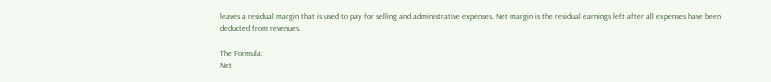leaves a residual margin that is used to pay for selling and administrative expenses. Net margin is the residual earnings left after all expenses have been deducted from revenues.

The Formula:
Net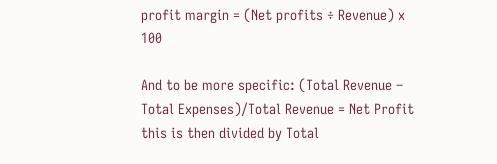profit margin = (Net profits ÷ Revenue) x 100

And to be more specific: (Total Revenue – Total Expenses)/Total Revenue = Net Profit this is then divided by Total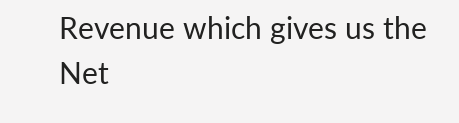Revenue which gives us the Net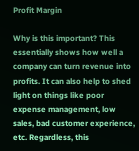Profit Margin

Why is this important? This essentially shows how well a company can turn revenue into profits. It can also help to shed light on things like poor expense management, low sales, bad customer experience, etc. Regardless, this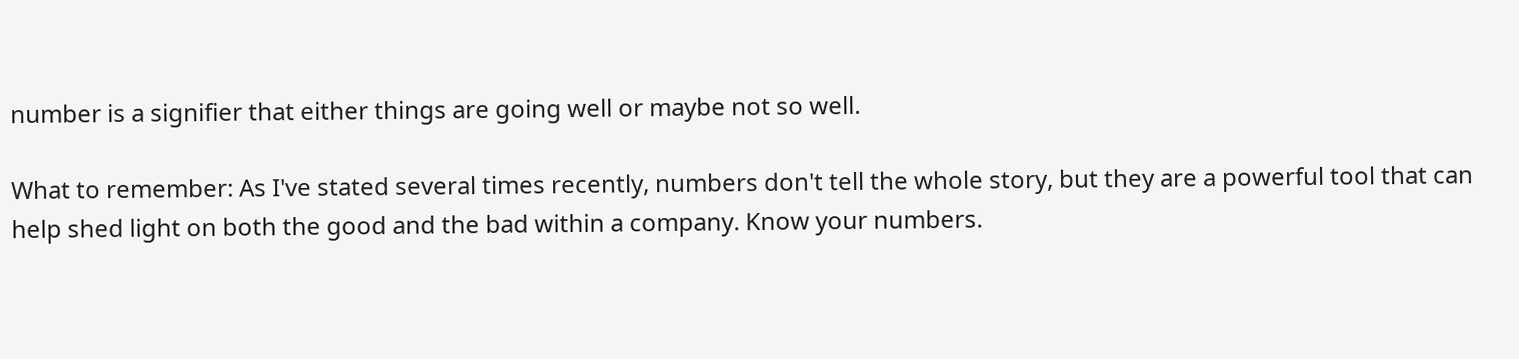number is a signifier that either things are going well or maybe not so well.

What to remember: As I've stated several times recently, numbers don't tell the whole story, but they are a powerful tool that can help shed light on both the good and the bad within a company. Know your numbers.